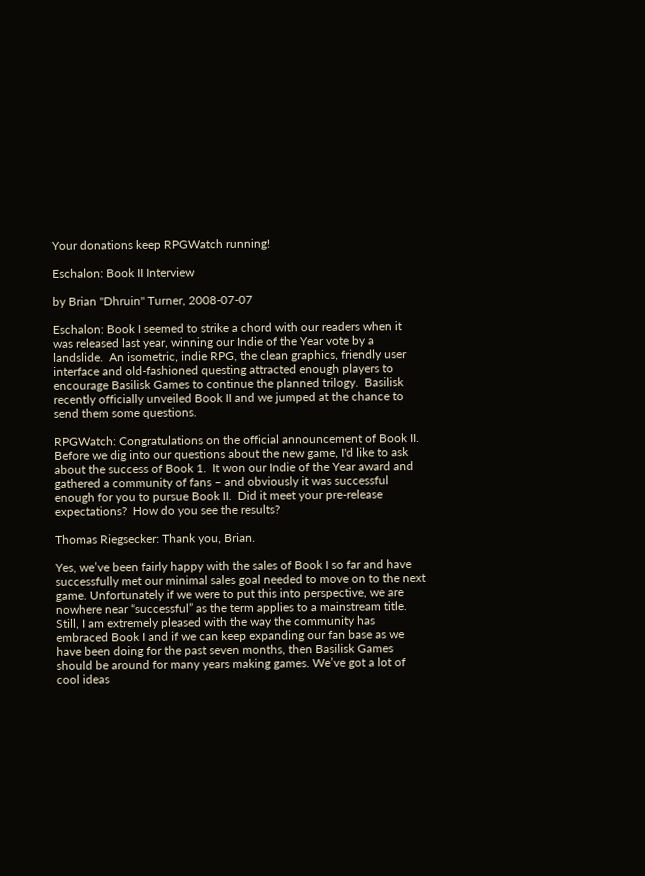Your donations keep RPGWatch running!

Eschalon: Book II Interview

by Brian "Dhruin" Turner, 2008-07-07

Eschalon: Book I seemed to strike a chord with our readers when it was released last year, winning our Indie of the Year vote by a landslide.  An isometric, indie RPG, the clean graphics, friendly user interface and old-fashioned questing attracted enough players to encourage Basilisk Games to continue the planned trilogy.  Basilisk recently officially unveiled Book II and we jumped at the chance to send them some questions.

RPGWatch: Congratulations on the official announcement of Book II.  Before we dig into our questions about the new game, I'd like to ask about the success of Book 1.  It won our Indie of the Year award and gathered a community of fans – and obviously it was successful enough for you to pursue Book II.  Did it meet your pre-release expectations?  How do you see the results?

Thomas Riegsecker: Thank you, Brian.

Yes, we’ve been fairly happy with the sales of Book I so far and have successfully met our minimal sales goal needed to move on to the next game. Unfortunately if we were to put this into perspective, we are nowhere near “successful” as the term applies to a mainstream title. Still, I am extremely pleased with the way the community has embraced Book I and if we can keep expanding our fan base as we have been doing for the past seven months, then Basilisk Games should be around for many years making games. We’ve got a lot of cool ideas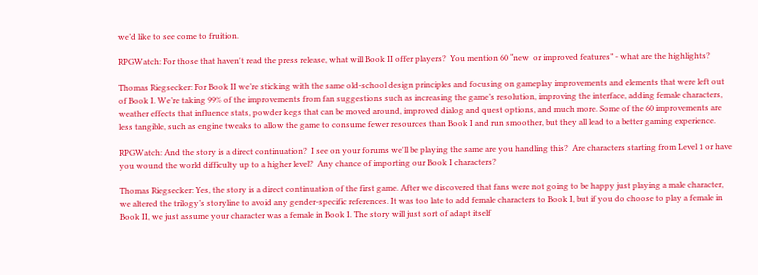we’d like to see come to fruition.

RPGWatch: For those that haven't read the press release, what will Book II offer players?  You mention 60 “new  or improved features” - what are the highlights?

Thomas Riegsecker: For Book II we’re sticking with the same old-school design principles and focusing on gameplay improvements and elements that were left out of Book I. We’re taking 99% of the improvements from fan suggestions such as increasing the game’s resolution, improving the interface, adding female characters, weather effects that influence stats, powder kegs that can be moved around, improved dialog and quest options, and much more. Some of the 60 improvements are less tangible, such as engine tweaks to allow the game to consume fewer resources than Book I and run smoother, but they all lead to a better gaming experience.

RPGWatch: And the story is a direct continuation?  I see on your forums we'll be playing the same are you handling this?  Are characters starting from Level 1 or have you wound the world difficulty up to a higher level?  Any chance of importing our Book I characters?

Thomas Riegsecker: Yes, the story is a direct continuation of the first game. After we discovered that fans were not going to be happy just playing a male character, we altered the trilogy’s storyline to avoid any gender-specific references. It was too late to add female characters to Book I, but if you do choose to play a female in Book II, we just assume your character was a female in Book I. The story will just sort of adapt itself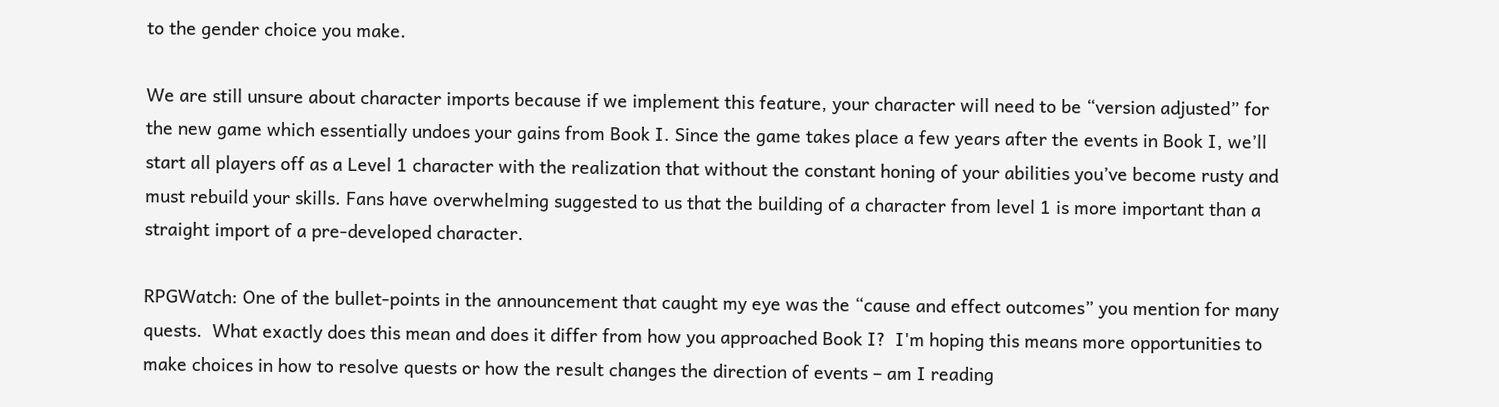to the gender choice you make.

We are still unsure about character imports because if we implement this feature, your character will need to be “version adjusted” for the new game which essentially undoes your gains from Book I. Since the game takes place a few years after the events in Book I, we’ll start all players off as a Level 1 character with the realization that without the constant honing of your abilities you’ve become rusty and must rebuild your skills. Fans have overwhelming suggested to us that the building of a character from level 1 is more important than a straight import of a pre-developed character.

RPGWatch: One of the bullet-points in the announcement that caught my eye was the “cause and effect outcomes” you mention for many quests.  What exactly does this mean and does it differ from how you approached Book I?  I'm hoping this means more opportunities to make choices in how to resolve quests or how the result changes the direction of events – am I reading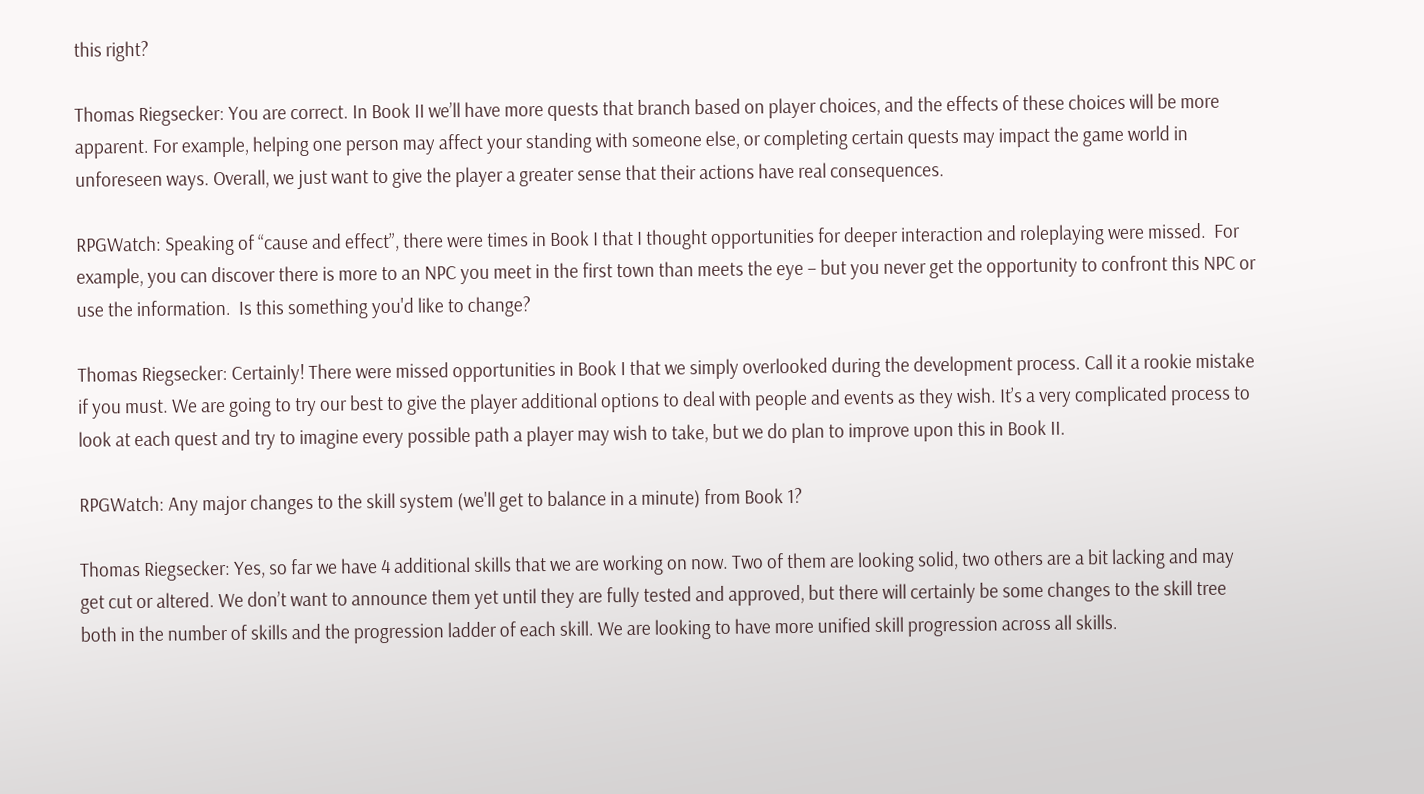this right?

Thomas Riegsecker: You are correct. In Book II we’ll have more quests that branch based on player choices, and the effects of these choices will be more apparent. For example, helping one person may affect your standing with someone else, or completing certain quests may impact the game world in unforeseen ways. Overall, we just want to give the player a greater sense that their actions have real consequences.

RPGWatch: Speaking of “cause and effect”, there were times in Book I that I thought opportunities for deeper interaction and roleplaying were missed.  For example, you can discover there is more to an NPC you meet in the first town than meets the eye – but you never get the opportunity to confront this NPC or use the information.  Is this something you'd like to change?

Thomas Riegsecker: Certainly! There were missed opportunities in Book I that we simply overlooked during the development process. Call it a rookie mistake if you must. We are going to try our best to give the player additional options to deal with people and events as they wish. It’s a very complicated process to look at each quest and try to imagine every possible path a player may wish to take, but we do plan to improve upon this in Book II.

RPGWatch: Any major changes to the skill system (we'll get to balance in a minute) from Book 1?

Thomas Riegsecker: Yes, so far we have 4 additional skills that we are working on now. Two of them are looking solid, two others are a bit lacking and may get cut or altered. We don’t want to announce them yet until they are fully tested and approved, but there will certainly be some changes to the skill tree both in the number of skills and the progression ladder of each skill. We are looking to have more unified skill progression across all skills.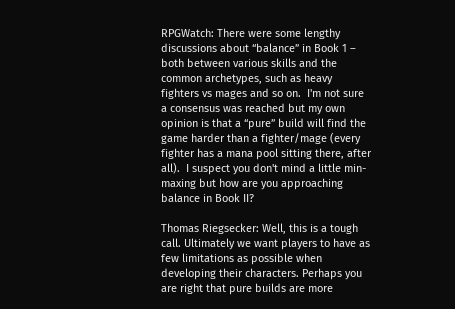RPGWatch: There were some lengthy discussions about “balance” in Book 1 – both between various skills and the common archetypes, such as heavy fighters vs mages and so on.  I'm not sure a consensus was reached but my own opinion is that a “pure” build will find the game harder than a fighter/mage (every fighter has a mana pool sitting there, after all).  I suspect you don't mind a little min-maxing but how are you approaching balance in Book II?

Thomas Riegsecker: Well, this is a tough call. Ultimately we want players to have as few limitations as possible when developing their characters. Perhaps you are right that pure builds are more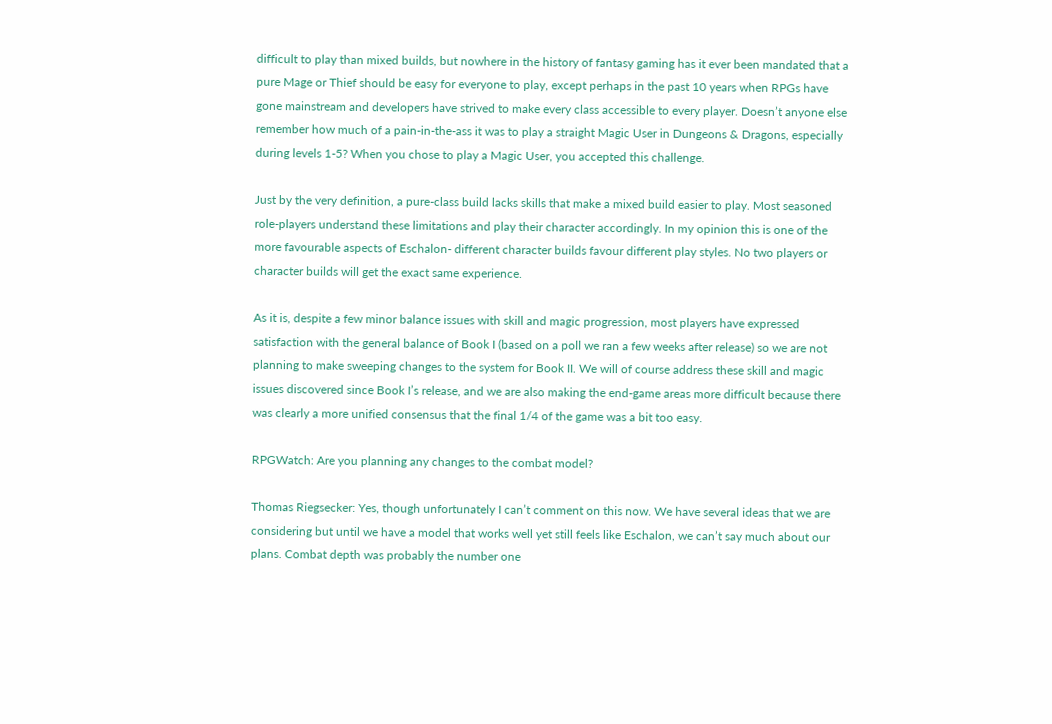difficult to play than mixed builds, but nowhere in the history of fantasy gaming has it ever been mandated that a pure Mage or Thief should be easy for everyone to play, except perhaps in the past 10 years when RPGs have gone mainstream and developers have strived to make every class accessible to every player. Doesn’t anyone else remember how much of a pain-in-the-ass it was to play a straight Magic User in Dungeons & Dragons, especially during levels 1-5? When you chose to play a Magic User, you accepted this challenge.

Just by the very definition, a pure-class build lacks skills that make a mixed build easier to play. Most seasoned role-players understand these limitations and play their character accordingly. In my opinion this is one of the more favourable aspects of Eschalon- different character builds favour different play styles. No two players or character builds will get the exact same experience.

As it is, despite a few minor balance issues with skill and magic progression, most players have expressed satisfaction with the general balance of Book I (based on a poll we ran a few weeks after release) so we are not planning to make sweeping changes to the system for Book II. We will of course address these skill and magic issues discovered since Book I’s release, and we are also making the end-game areas more difficult because there was clearly a more unified consensus that the final 1/4 of the game was a bit too easy.

RPGWatch: Are you planning any changes to the combat model?

Thomas Riegsecker: Yes, though unfortunately I can’t comment on this now. We have several ideas that we are considering but until we have a model that works well yet still feels like Eschalon, we can’t say much about our plans. Combat depth was probably the number one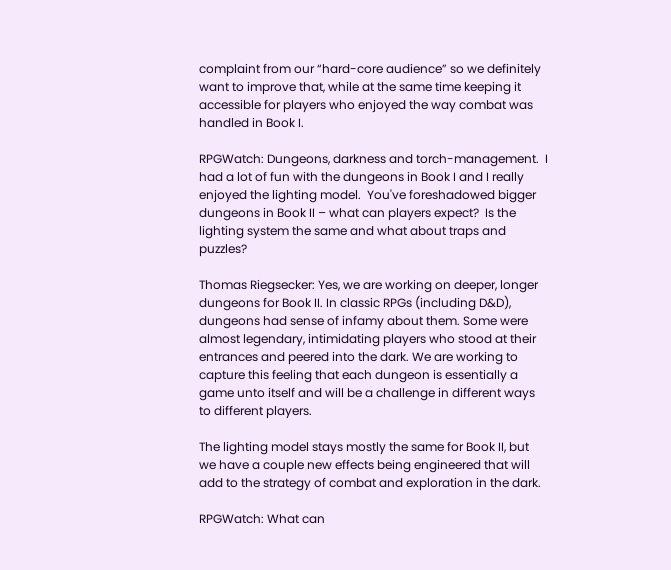complaint from our “hard-core audience” so we definitely want to improve that, while at the same time keeping it accessible for players who enjoyed the way combat was handled in Book I.

RPGWatch: Dungeons, darkness and torch-management.  I had a lot of fun with the dungeons in Book I and I really enjoyed the lighting model.  You've foreshadowed bigger dungeons in Book II – what can players expect?  Is the lighting system the same and what about traps and puzzles?

Thomas Riegsecker: Yes, we are working on deeper, longer dungeons for Book II. In classic RPGs (including D&D), dungeons had sense of infamy about them. Some were almost legendary, intimidating players who stood at their entrances and peered into the dark. We are working to capture this feeling that each dungeon is essentially a game unto itself and will be a challenge in different ways to different players.

The lighting model stays mostly the same for Book II, but we have a couple new effects being engineered that will add to the strategy of combat and exploration in the dark.

RPGWatch: What can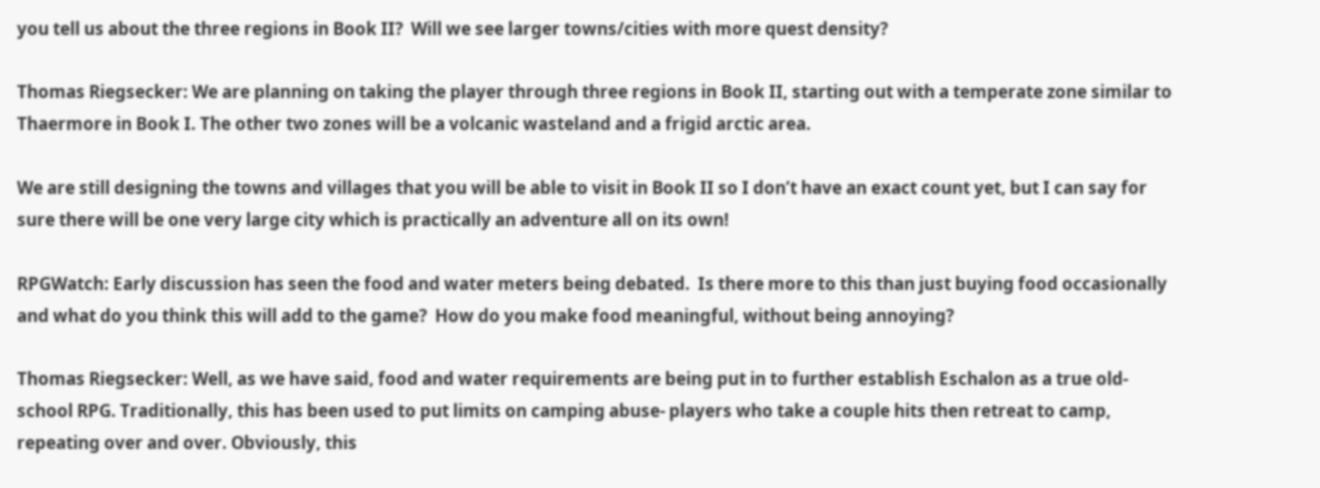you tell us about the three regions in Book II?  Will we see larger towns/cities with more quest density?

Thomas Riegsecker: We are planning on taking the player through three regions in Book II, starting out with a temperate zone similar to Thaermore in Book I. The other two zones will be a volcanic wasteland and a frigid arctic area.

We are still designing the towns and villages that you will be able to visit in Book II so I don’t have an exact count yet, but I can say for sure there will be one very large city which is practically an adventure all on its own!

RPGWatch: Early discussion has seen the food and water meters being debated.  Is there more to this than just buying food occasionally and what do you think this will add to the game?  How do you make food meaningful, without being annoying?

Thomas Riegsecker: Well, as we have said, food and water requirements are being put in to further establish Eschalon as a true old-school RPG. Traditionally, this has been used to put limits on camping abuse- players who take a couple hits then retreat to camp, repeating over and over. Obviously, this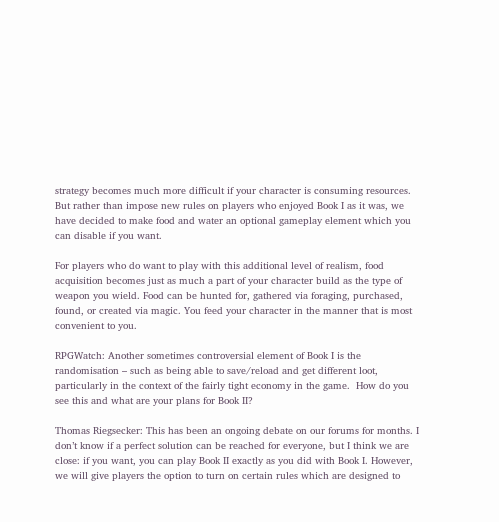strategy becomes much more difficult if your character is consuming resources. But rather than impose new rules on players who enjoyed Book I as it was, we have decided to make food and water an optional gameplay element which you can disable if you want.

For players who do want to play with this additional level of realism, food acquisition becomes just as much a part of your character build as the type of weapon you wield. Food can be hunted for, gathered via foraging, purchased, found, or created via magic. You feed your character in the manner that is most convenient to you.

RPGWatch: Another sometimes controversial element of Book I is the randomisation – such as being able to save/reload and get different loot, particularly in the context of the fairly tight economy in the game.  How do you see this and what are your plans for Book II?

Thomas Riegsecker: This has been an ongoing debate on our forums for months. I don’t know if a perfect solution can be reached for everyone, but I think we are close: if you want, you can play Book II exactly as you did with Book I. However, we will give players the option to turn on certain rules which are designed to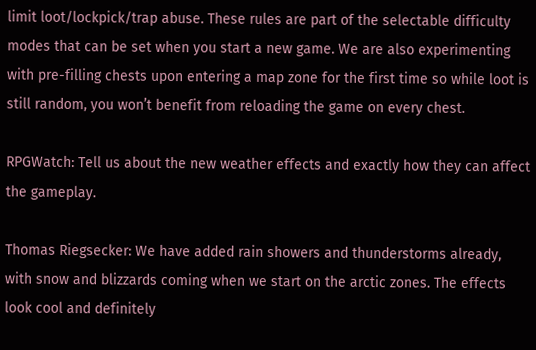limit loot/lockpick/trap abuse. These rules are part of the selectable difficulty modes that can be set when you start a new game. We are also experimenting with pre-filling chests upon entering a map zone for the first time so while loot is still random, you won’t benefit from reloading the game on every chest.

RPGWatch: Tell us about the new weather effects and exactly how they can affect the gameplay.

Thomas Riegsecker: We have added rain showers and thunderstorms already, with snow and blizzards coming when we start on the arctic zones. The effects look cool and definitely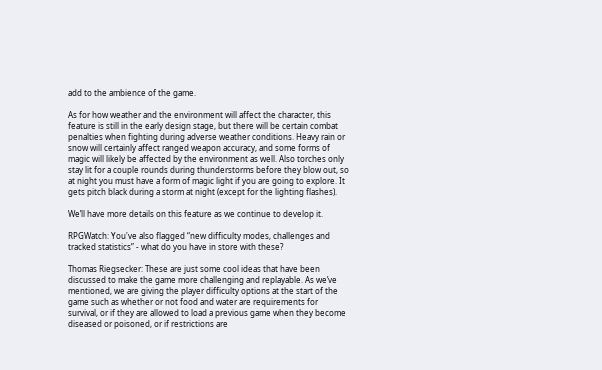add to the ambience of the game.

As for how weather and the environment will affect the character, this feature is still in the early design stage, but there will be certain combat penalties when fighting during adverse weather conditions. Heavy rain or snow will certainly affect ranged weapon accuracy, and some forms of magic will likely be affected by the environment as well. Also torches only stay lit for a couple rounds during thunderstorms before they blow out, so at night you must have a form of magic light if you are going to explore. It gets pitch black during a storm at night (except for the lighting flashes).

We’ll have more details on this feature as we continue to develop it.

RPGWatch: You've also flagged “new difficulty modes, challenges and tracked statistics” - what do you have in store with these?

Thomas Riegsecker: These are just some cool ideas that have been discussed to make the game more challenging and replayable. As we’ve mentioned, we are giving the player difficulty options at the start of the game such as whether or not food and water are requirements for survival, or if they are allowed to load a previous game when they become diseased or poisoned, or if restrictions are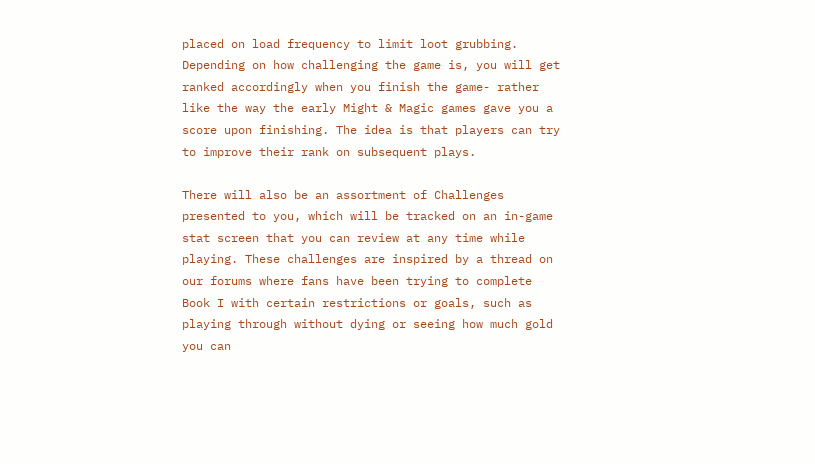placed on load frequency to limit loot grubbing. Depending on how challenging the game is, you will get ranked accordingly when you finish the game- rather like the way the early Might & Magic games gave you a score upon finishing. The idea is that players can try to improve their rank on subsequent plays.

There will also be an assortment of Challenges presented to you, which will be tracked on an in-game stat screen that you can review at any time while playing. These challenges are inspired by a thread on our forums where fans have been trying to complete Book I with certain restrictions or goals, such as playing through without dying or seeing how much gold you can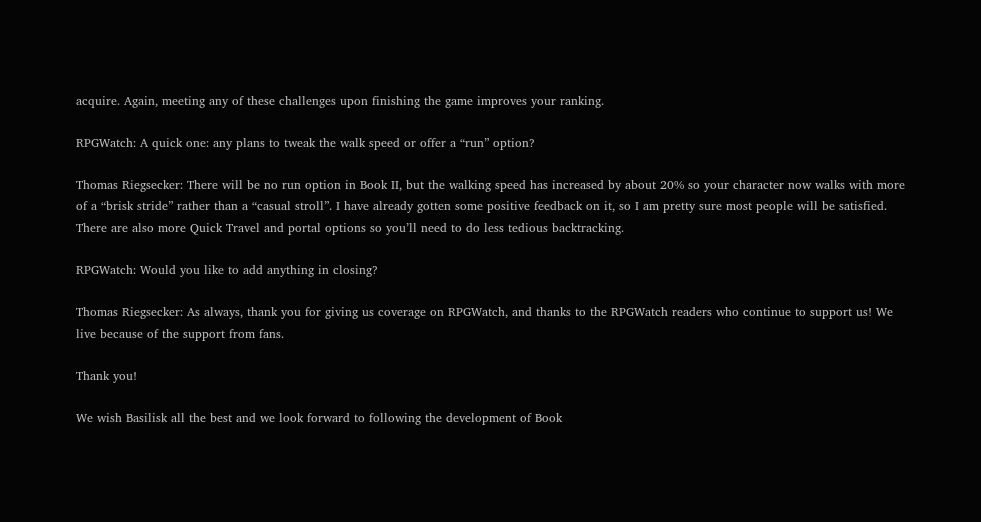acquire. Again, meeting any of these challenges upon finishing the game improves your ranking.

RPGWatch: A quick one: any plans to tweak the walk speed or offer a “run” option?

Thomas Riegsecker: There will be no run option in Book II, but the walking speed has increased by about 20% so your character now walks with more of a “brisk stride” rather than a “casual stroll”. I have already gotten some positive feedback on it, so I am pretty sure most people will be satisfied. There are also more Quick Travel and portal options so you’ll need to do less tedious backtracking.

RPGWatch: Would you like to add anything in closing?

Thomas Riegsecker: As always, thank you for giving us coverage on RPGWatch, and thanks to the RPGWatch readers who continue to support us! We live because of the support from fans.

Thank you!

We wish Basilisk all the best and we look forward to following the development of Book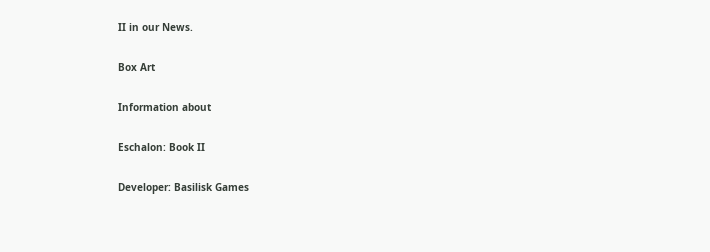II in our News.

Box Art

Information about

Eschalon: Book II

Developer: Basilisk Games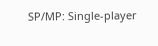SP/MP: Single-player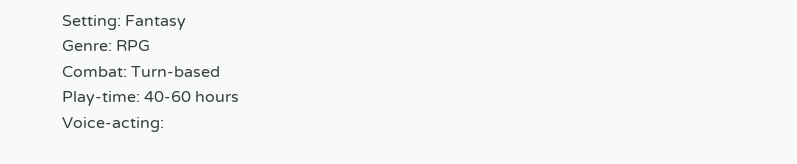Setting: Fantasy
Genre: RPG
Combat: Turn-based
Play-time: 40-60 hours
Voice-acting: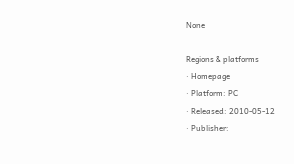None

Regions & platforms
· Homepage
· Platform: PC
· Released: 2010-05-12
· Publisher: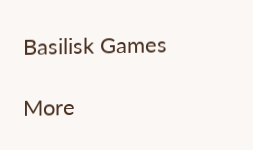Basilisk Games

More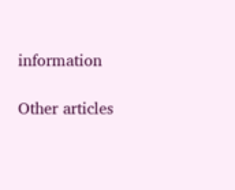information

Other articles